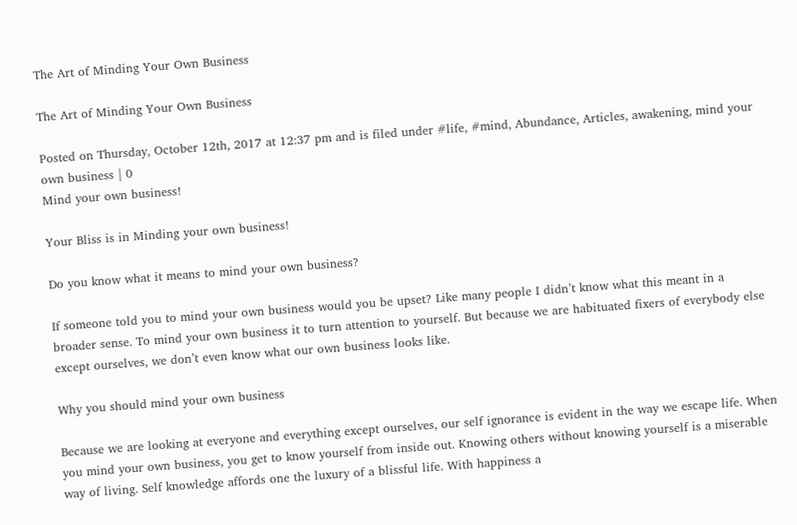The Art of Minding Your Own Business

The Art of Minding Your Own Business

Posted on Thursday, October 12th, 2017 at 12:37 pm and is filed under #life, #mind, Abundance, Articles, awakening, mind your own business | 0
Mind your own business!

Your Bliss is in Minding your own business!

Do you know what it means to mind your own business?

If someone told you to mind your own business would you be upset? Like many people I didn’t know what this meant in a broader sense. To mind your own business it to turn attention to yourself. But because we are habituated fixers of everybody else except ourselves, we don’t even know what our own business looks like.

Why you should mind your own business

Because we are looking at everyone and everything except ourselves, our self ignorance is evident in the way we escape life. When you mind your own business, you get to know yourself from inside out. Knowing others without knowing yourself is a miserable way of living. Self knowledge affords one the luxury of a blissful life. With happiness a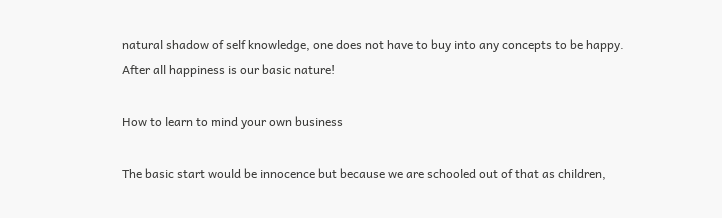natural shadow of self knowledge, one does not have to buy into any concepts to be happy. After all happiness is our basic nature!

How to learn to mind your own business

The basic start would be innocence but because we are schooled out of that as children,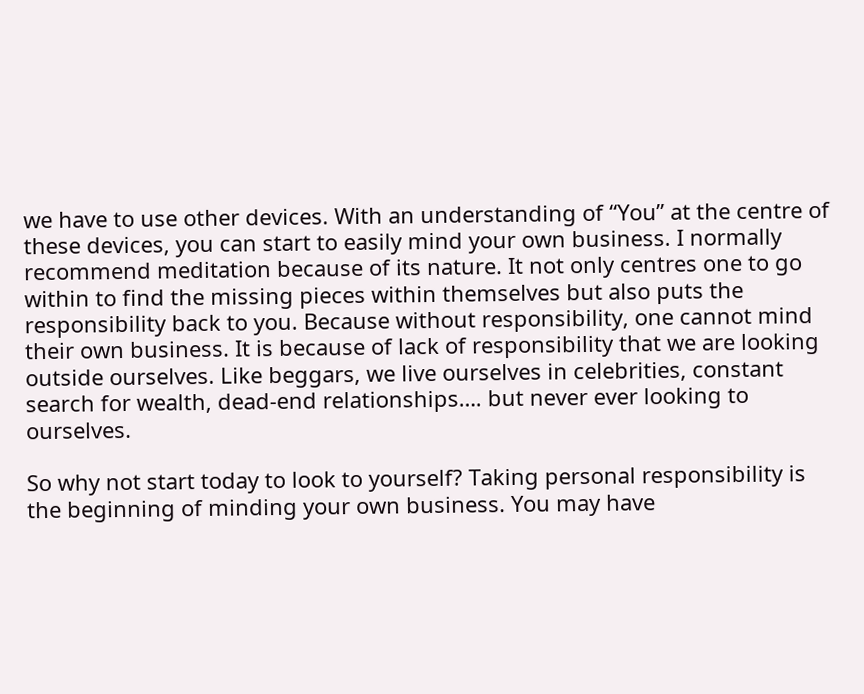we have to use other devices. With an understanding of “You” at the centre of these devices, you can start to easily mind your own business. I normally recommend meditation because of its nature. It not only centres one to go within to find the missing pieces within themselves but also puts the responsibility back to you. Because without responsibility, one cannot mind their own business. It is because of lack of responsibility that we are looking outside ourselves. Like beggars, we live ourselves in celebrities, constant search for wealth, dead-end relationships…. but never ever looking to ourselves.

So why not start today to look to yourself? Taking personal responsibility is the beginning of minding your own business. You may have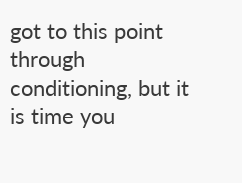got to this point through conditioning, but it is time you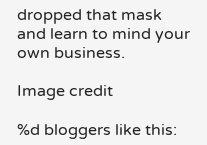dropped that mask and learn to mind your own business.

Image credit

%d bloggers like this: